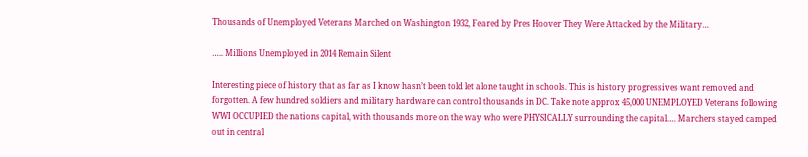Thousands of Unemployed Veterans Marched on Washington 1932, Feared by Pres Hoover They Were Attacked by the Military…

….. Millions Unemployed in 2014 Remain Silent

Interesting piece of history that as far as I know hasn’t been told let alone taught in schools. This is history progressives want removed and forgotten. A few hundred soldiers and military hardware can control thousands in DC. Take note approx 45,000 UNEMPLOYED Veterans following WWI OCCUPIED the nations capital, with thousands more on the way who were PHYSICALLY surrounding the capital…. Marchers stayed camped out in central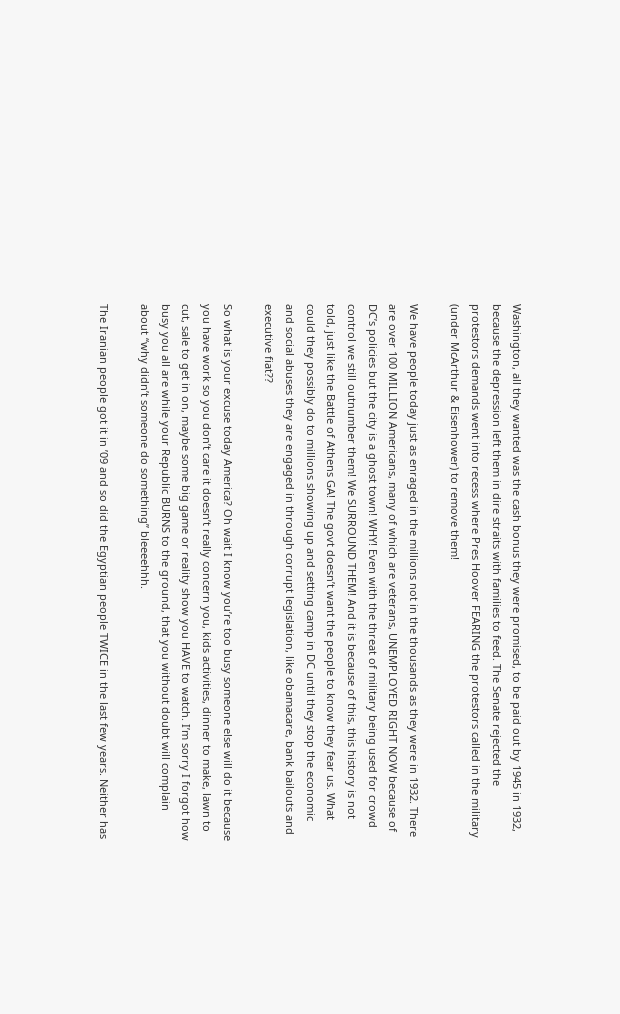Washington, all they wanted was the cash bonus they were promised, to be paid out by 1945 in 1932, because the depression left them in dire straits with families to feed. The Senate rejected the protestors demands went into recess where Pres Hoover FEARING the protestors called in the military (under McArthur & Eisenhower) to remove them!

We have people today just as enraged in the millions not in the thousands as they were in 1932. There are over 100 MILLION Americans, many of which are veterans, UNEMPLOYED RIGHT NOW because of DC’s policies but the city is a ghost town! WHY! Even with the threat of military being used for crowd control we still outnumber them! We SURROUND THEM! And it is because of this, this history is not told, just like the Battle of Athens GA! The govt doesn’t want the people to know they fear us. What could they possibly do to millions showing up and setting camp in DC until they stop the economic and social abuses they are engaged in through corrupt legislation, like obamacare, bank bailouts and executive fiat??

So what is your excuse today America? Oh wait I know you’re too busy someone else will do it because you have work so you don’t care it doesn’t really concern you, kids activities, dinner to make, lawn to cut, sale to get in on, maybe some big game or reality show you HAVE to watch. I’m sorry I forgot how busy you all are while your Republic BURNS to the ground, that you without doubt will complain about “why didn’t someone do something” bleeeehhh.

The Iranian people got it in ’09 and so did the Egyptian people TWICE in the last few years. Neither has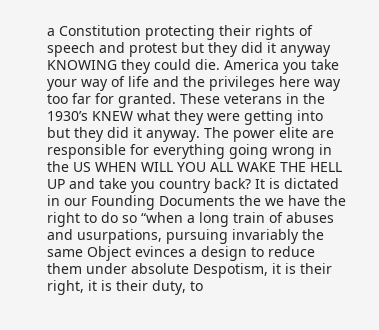a Constitution protecting their rights of speech and protest but they did it anyway KNOWING they could die. America you take your way of life and the privileges here way too far for granted. These veterans in the 1930’s KNEW what they were getting into but they did it anyway. The power elite are responsible for everything going wrong in the US WHEN WILL YOU ALL WAKE THE HELL UP and take you country back? It is dictated in our Founding Documents the we have the right to do so “when a long train of abuses and usurpations, pursuing invariably the same Object evinces a design to reduce them under absolute Despotism, it is their right, it is their duty, to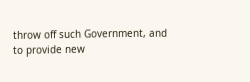throw off such Government, and to provide new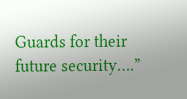Guards for their future security….”